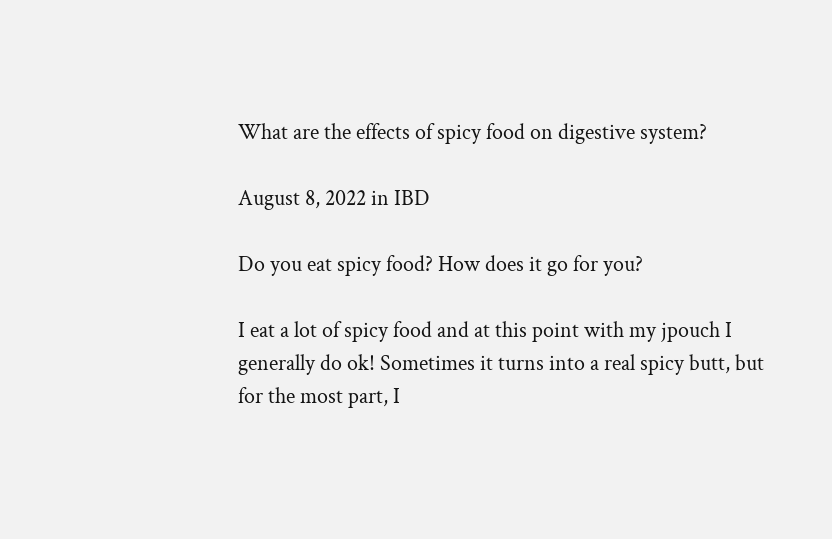What are the effects of spicy food on digestive system?

August 8, 2022 in IBD

Do you eat spicy food? How does it go for you?

I eat a lot of spicy food and at this point with my jpouch I generally do ok! Sometimes it turns into a real spicy butt, but for the most part, I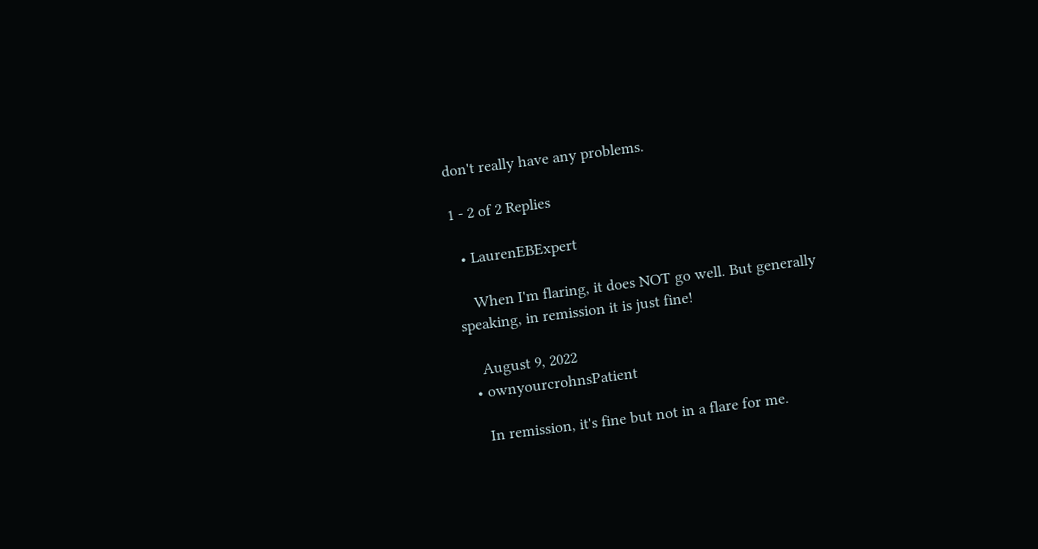don't really have any problems.

1 - 2 of 2 Replies

  • LaurenEBExpert

    When I'm flaring, it does NOT go well. But generally speaking, in remission it is just fine!

    August 9, 2022
  • ownyourcrohnsPatient

    In remission, it's fine but not in a flare for me.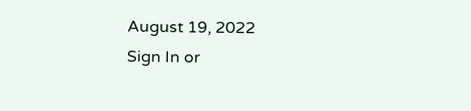August 19, 2022
Sign In or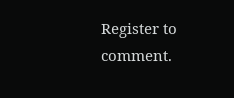Register to comment.